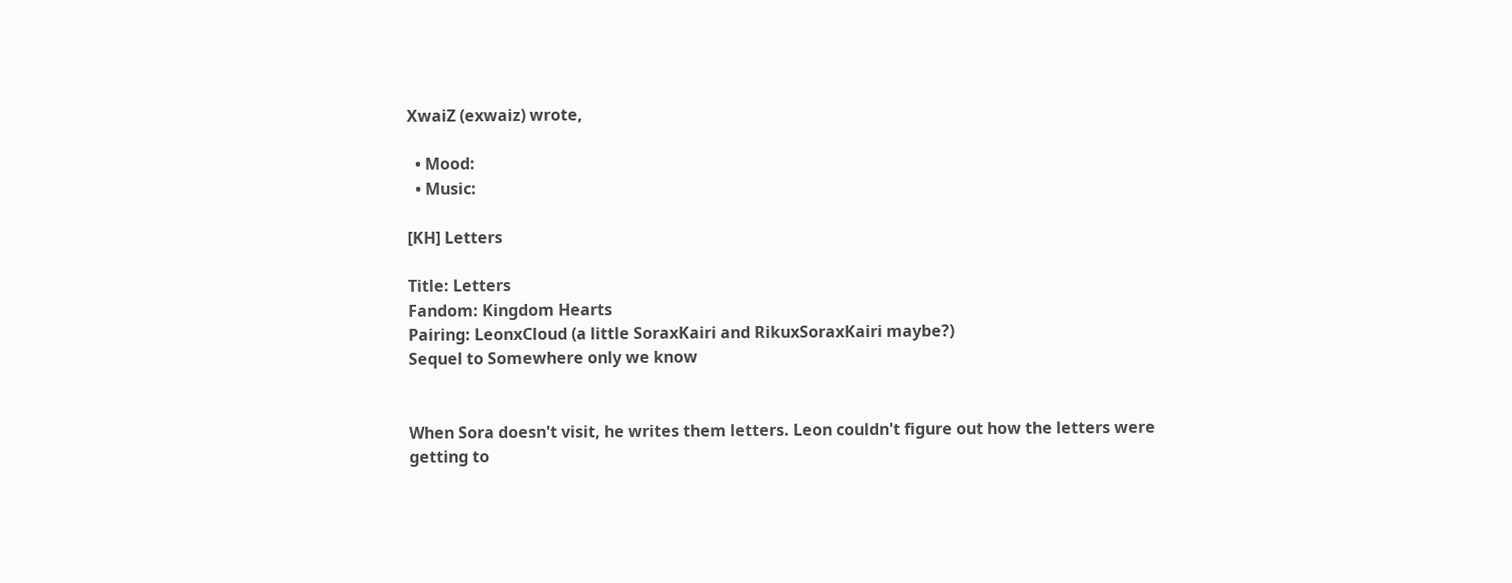XwaiZ (exwaiz) wrote,

  • Mood:
  • Music:

[KH] Letters

Title: Letters
Fandom: Kingdom Hearts
Pairing: LeonxCloud (a little SoraxKairi and RikuxSoraxKairi maybe?)
Sequel to Somewhere only we know


When Sora doesn't visit, he writes them letters. Leon couldn't figure out how the letters were getting to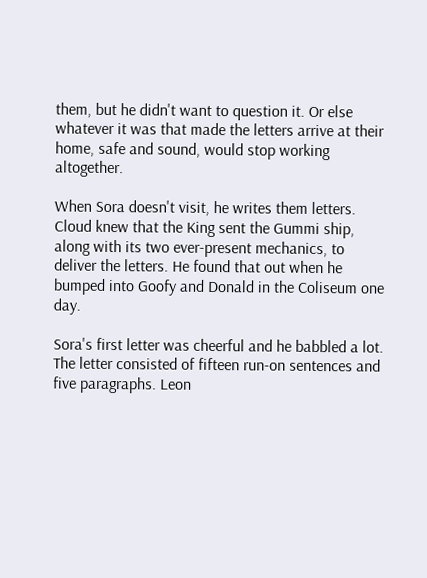them, but he didn't want to question it. Or else whatever it was that made the letters arrive at their home, safe and sound, would stop working altogether.

When Sora doesn't visit, he writes them letters. Cloud knew that the King sent the Gummi ship, along with its two ever-present mechanics, to deliver the letters. He found that out when he bumped into Goofy and Donald in the Coliseum one day.

Sora's first letter was cheerful and he babbled a lot. The letter consisted of fifteen run-on sentences and five paragraphs. Leon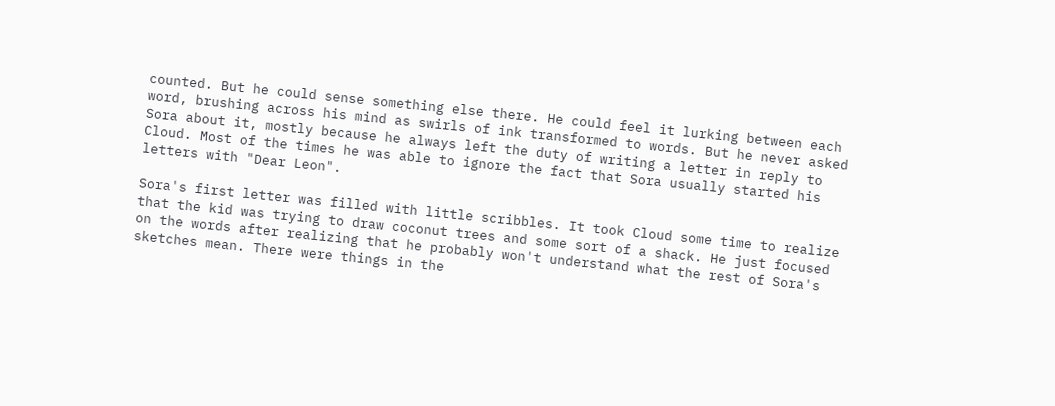counted. But he could sense something else there. He could feel it lurking between each word, brushing across his mind as swirls of ink transformed to words. But he never asked Sora about it, mostly because he always left the duty of writing a letter in reply to Cloud. Most of the times he was able to ignore the fact that Sora usually started his letters with "Dear Leon".

Sora's first letter was filled with little scribbles. It took Cloud some time to realize that the kid was trying to draw coconut trees and some sort of a shack. He just focused on the words after realizing that he probably won't understand what the rest of Sora's sketches mean. There were things in the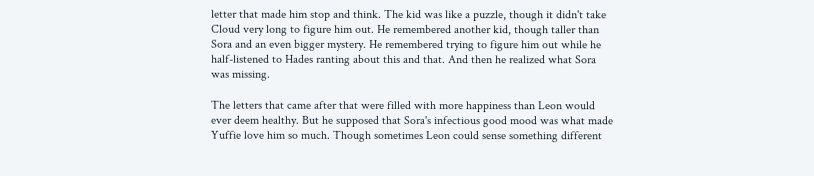letter that made him stop and think. The kid was like a puzzle, though it didn't take Cloud very long to figure him out. He remembered another kid, though taller than Sora and an even bigger mystery. He remembered trying to figure him out while he half-listened to Hades ranting about this and that. And then he realized what Sora was missing.

The letters that came after that were filled with more happiness than Leon would ever deem healthy. But he supposed that Sora's infectious good mood was what made Yuffie love him so much. Though sometimes Leon could sense something different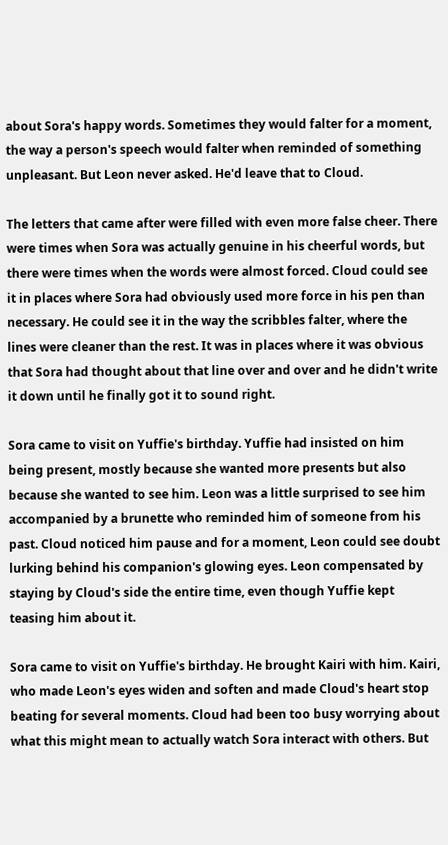about Sora's happy words. Sometimes they would falter for a moment, the way a person's speech would falter when reminded of something unpleasant. But Leon never asked. He'd leave that to Cloud.

The letters that came after were filled with even more false cheer. There were times when Sora was actually genuine in his cheerful words, but there were times when the words were almost forced. Cloud could see it in places where Sora had obviously used more force in his pen than necessary. He could see it in the way the scribbles falter, where the lines were cleaner than the rest. It was in places where it was obvious that Sora had thought about that line over and over and he didn't write it down until he finally got it to sound right.

Sora came to visit on Yuffie's birthday. Yuffie had insisted on him being present, mostly because she wanted more presents but also because she wanted to see him. Leon was a little surprised to see him accompanied by a brunette who reminded him of someone from his past. Cloud noticed him pause and for a moment, Leon could see doubt lurking behind his companion's glowing eyes. Leon compensated by staying by Cloud's side the entire time, even though Yuffie kept teasing him about it.

Sora came to visit on Yuffie's birthday. He brought Kairi with him. Kairi, who made Leon's eyes widen and soften and made Cloud's heart stop beating for several moments. Cloud had been too busy worrying about what this might mean to actually watch Sora interact with others. But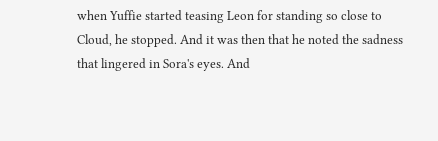when Yuffie started teasing Leon for standing so close to Cloud, he stopped. And it was then that he noted the sadness that lingered in Sora's eyes. And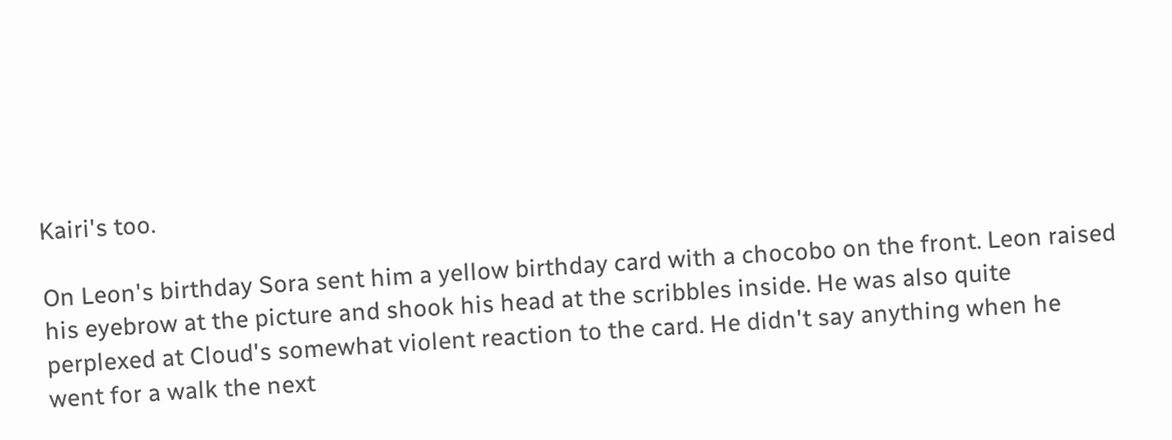Kairi's too.

On Leon's birthday Sora sent him a yellow birthday card with a chocobo on the front. Leon raised his eyebrow at the picture and shook his head at the scribbles inside. He was also quite perplexed at Cloud's somewhat violent reaction to the card. He didn't say anything when he went for a walk the next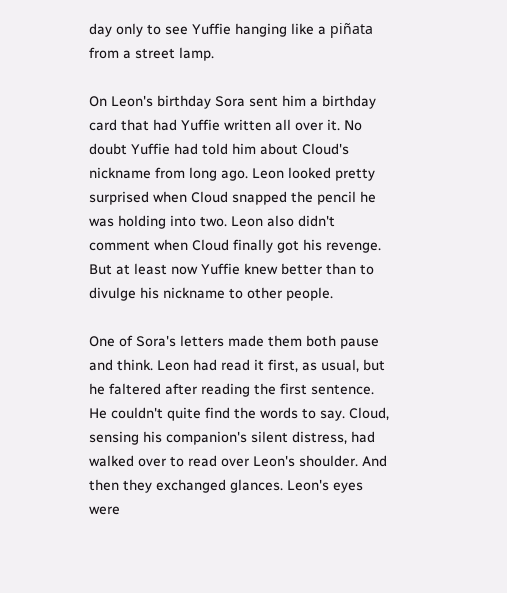day only to see Yuffie hanging like a piñata from a street lamp.

On Leon's birthday Sora sent him a birthday card that had Yuffie written all over it. No doubt Yuffie had told him about Cloud's nickname from long ago. Leon looked pretty surprised when Cloud snapped the pencil he was holding into two. Leon also didn't comment when Cloud finally got his revenge. But at least now Yuffie knew better than to divulge his nickname to other people.

One of Sora's letters made them both pause and think. Leon had read it first, as usual, but he faltered after reading the first sentence. He couldn't quite find the words to say. Cloud, sensing his companion's silent distress, had walked over to read over Leon's shoulder. And then they exchanged glances. Leon's eyes were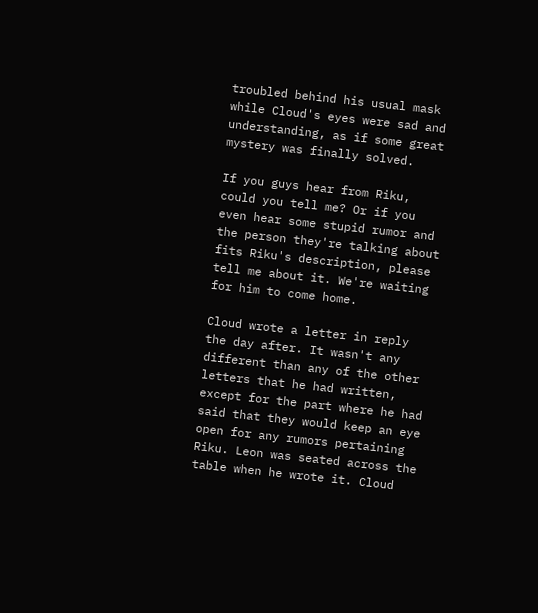troubled behind his usual mask while Cloud's eyes were sad and understanding, as if some great mystery was finally solved.

If you guys hear from Riku, could you tell me? Or if you even hear some stupid rumor and the person they're talking about fits Riku's description, please tell me about it. We're waiting for him to come home.

Cloud wrote a letter in reply the day after. It wasn't any different than any of the other letters that he had written, except for the part where he had said that they would keep an eye open for any rumors pertaining Riku. Leon was seated across the table when he wrote it. Cloud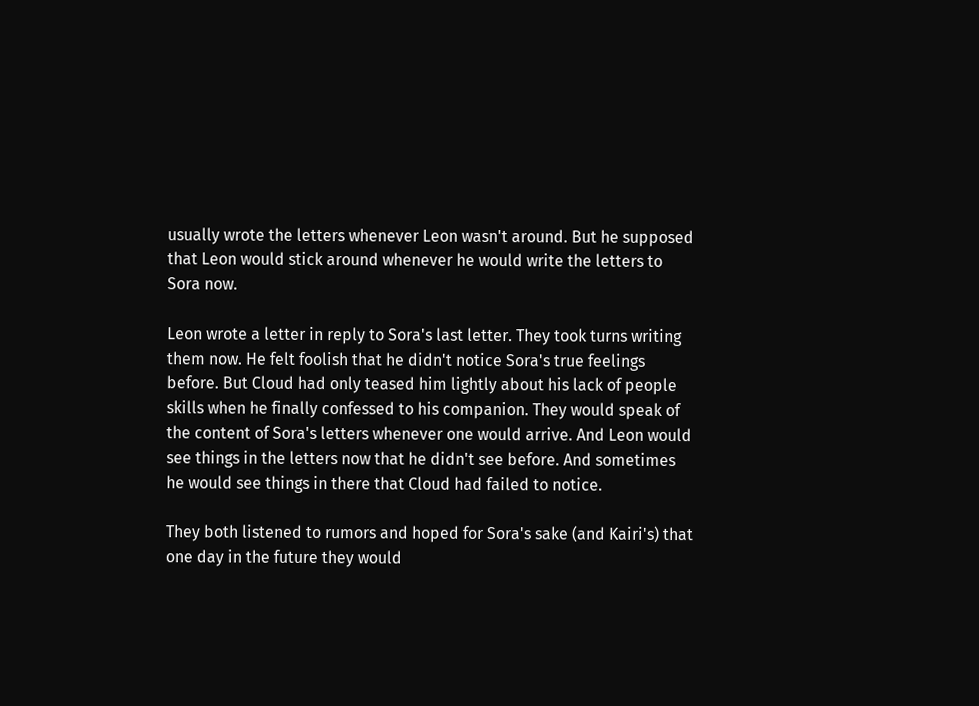usually wrote the letters whenever Leon wasn't around. But he supposed that Leon would stick around whenever he would write the letters to Sora now.

Leon wrote a letter in reply to Sora's last letter. They took turns writing them now. He felt foolish that he didn't notice Sora's true feelings before. But Cloud had only teased him lightly about his lack of people skills when he finally confessed to his companion. They would speak of the content of Sora's letters whenever one would arrive. And Leon would see things in the letters now that he didn't see before. And sometimes he would see things in there that Cloud had failed to notice.

They both listened to rumors and hoped for Sora's sake (and Kairi's) that one day in the future they would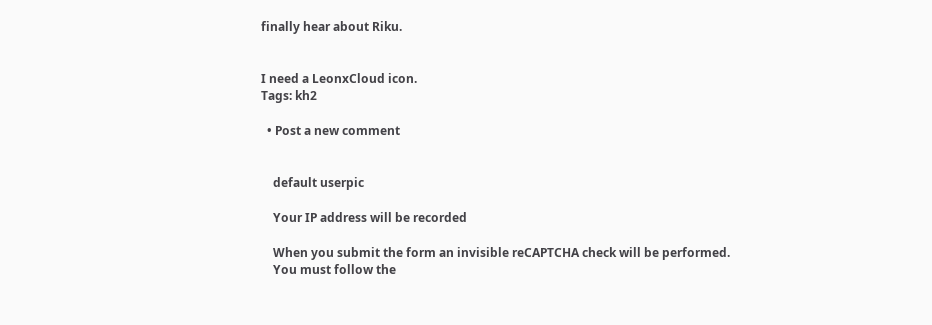finally hear about Riku.


I need a LeonxCloud icon.
Tags: kh2

  • Post a new comment


    default userpic

    Your IP address will be recorded

    When you submit the form an invisible reCAPTCHA check will be performed.
    You must follow the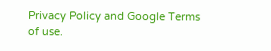Privacy Policy and Google Terms of use.